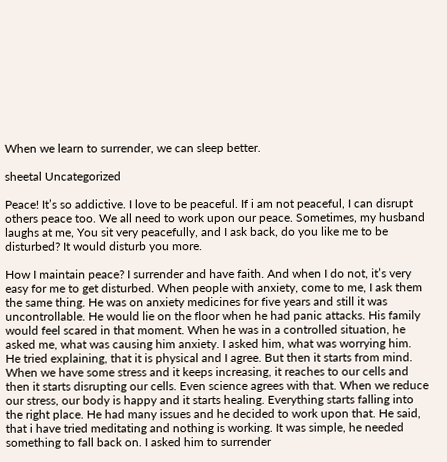When we learn to surrender, we can sleep better.

sheetal Uncategorized

Peace! It’s so addictive. I love to be peaceful. If i am not peaceful, I can disrupt others peace too. We all need to work upon our peace. Sometimes, my husband laughs at me, You sit very peacefully, and I ask back, do you like me to be disturbed? It would disturb you more.

How I maintain peace? I surrender and have faith. And when I do not, it’s very easy for me to get disturbed. When people with anxiety, come to me, I ask them the same thing. He was on anxiety medicines for five years and still it was uncontrollable. He would lie on the floor when he had panic attacks. His family would feel scared in that moment. When he was in a controlled situation, he asked me, what was causing him anxiety. I asked him, what was worrying him. He tried explaining, that it is physical and I agree. But then it starts from mind. When we have some stress and it keeps increasing, it reaches to our cells and then it starts disrupting our cells. Even science agrees with that. When we reduce our stress, our body is happy and it starts healing. Everything starts falling into the right place. He had many issues and he decided to work upon that. He said, that i have tried meditating and nothing is working. It was simple, he needed something to fall back on. I asked him to surrender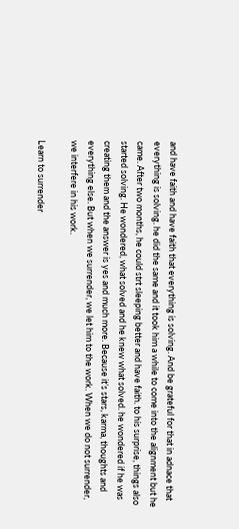and have faith and have faith that everything is solving. And be grateful for that in adnace that everything is solving. he did the same and it took him a while to come into the alignment but he came. After two months, he could strt sleeping better and have faith. to his surprise, things also started solving. He wondered, what solved and he knew what solved. he wondered if he was creating them and the answer is yes and much more. Because it’s stars, karma, thoughts and everything else. But when we surrender, we let him to the work. When we do not surrender, we interfere in his work.

Learn to surrender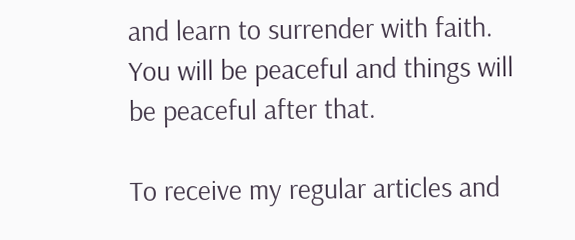and learn to surrender with faith. You will be peaceful and things will be peaceful after that.

To receive my regular articles and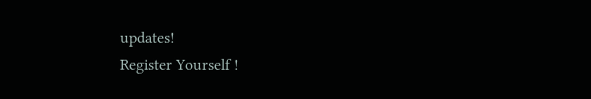updates!
Register Yourself !